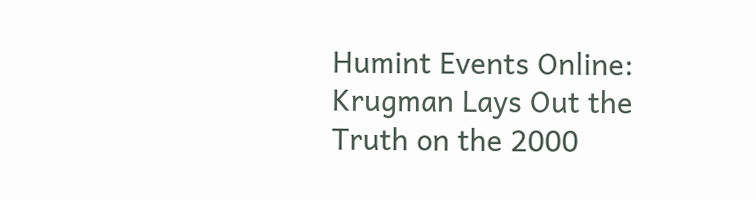Humint Events Online: Krugman Lays Out the Truth on the 2000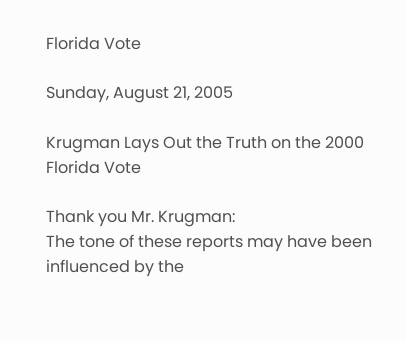Florida Vote

Sunday, August 21, 2005

Krugman Lays Out the Truth on the 2000 Florida Vote

Thank you Mr. Krugman:
The tone of these reports may have been influenced by the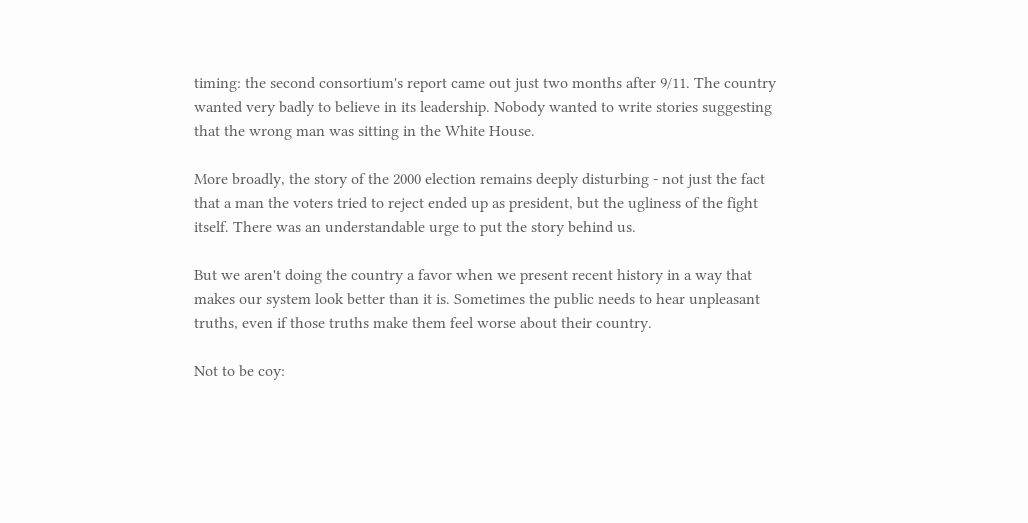timing: the second consortium's report came out just two months after 9/11. The country wanted very badly to believe in its leadership. Nobody wanted to write stories suggesting that the wrong man was sitting in the White House.

More broadly, the story of the 2000 election remains deeply disturbing - not just the fact that a man the voters tried to reject ended up as president, but the ugliness of the fight itself. There was an understandable urge to put the story behind us.

But we aren't doing the country a favor when we present recent history in a way that makes our system look better than it is. Sometimes the public needs to hear unpleasant truths, even if those truths make them feel worse about their country.

Not to be coy: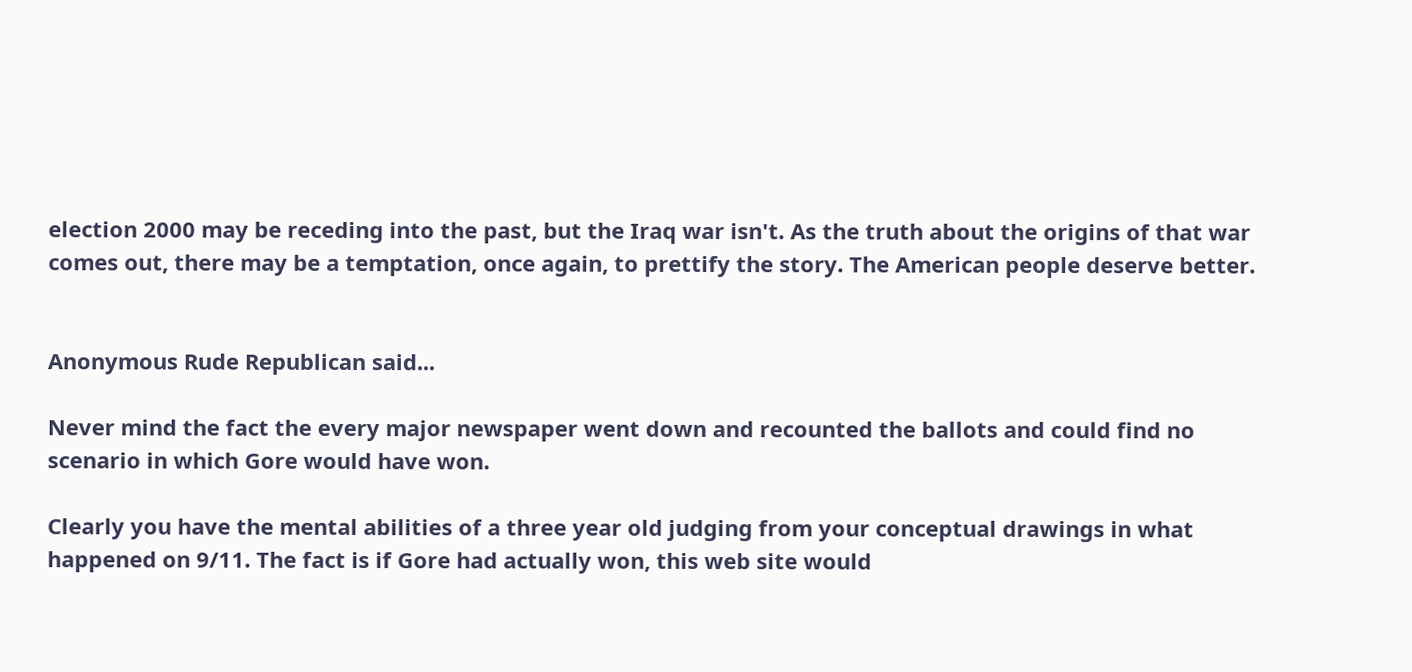election 2000 may be receding into the past, but the Iraq war isn't. As the truth about the origins of that war comes out, there may be a temptation, once again, to prettify the story. The American people deserve better.


Anonymous Rude Republican said...

Never mind the fact the every major newspaper went down and recounted the ballots and could find no scenario in which Gore would have won.

Clearly you have the mental abilities of a three year old judging from your conceptual drawings in what happened on 9/11. The fact is if Gore had actually won, this web site would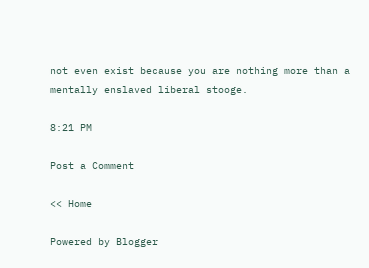not even exist because you are nothing more than a mentally enslaved liberal stooge.

8:21 PM

Post a Comment

<< Home

Powered by Blogger